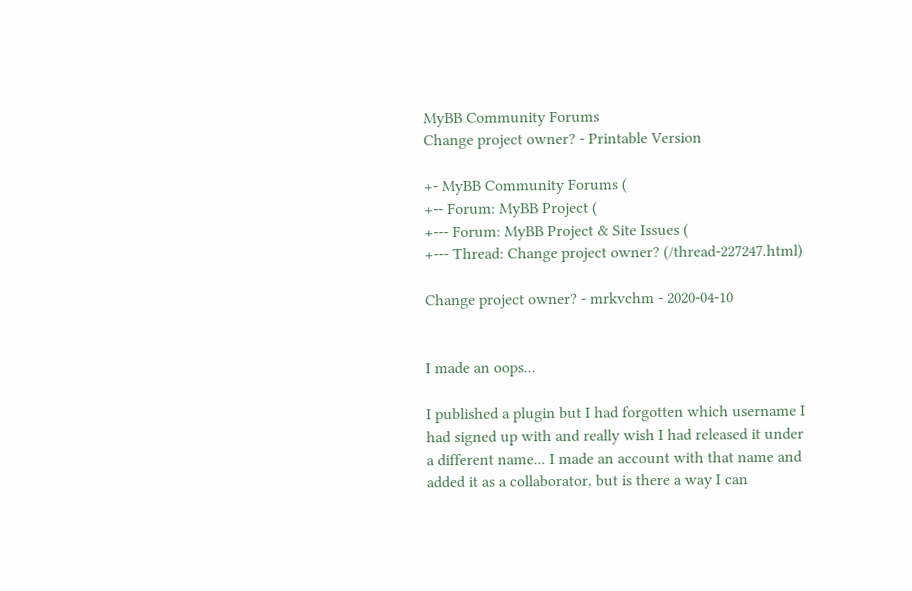MyBB Community Forums
Change project owner? - Printable Version

+- MyBB Community Forums (
+-- Forum: MyBB Project (
+--- Forum: MyBB Project & Site Issues (
+--- Thread: Change project owner? (/thread-227247.html)

Change project owner? - mrkvchm - 2020-04-10


I made an oops...

I published a plugin but I had forgotten which username I had signed up with and really wish I had released it under a different name... I made an account with that name and added it as a collaborator, but is there a way I can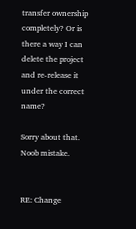transfer ownership completely? Or is there a way I can delete the project and re-release it under the correct name?

Sorry about that. Noob mistake.


RE: Change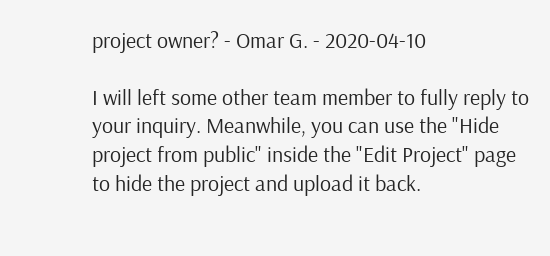project owner? - Omar G. - 2020-04-10

I will left some other team member to fully reply to your inquiry. Meanwhile, you can use the "Hide project from public" inside the "Edit Project" page to hide the project and upload it back.